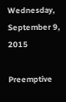Wednesday, September 9, 2015

Preemptive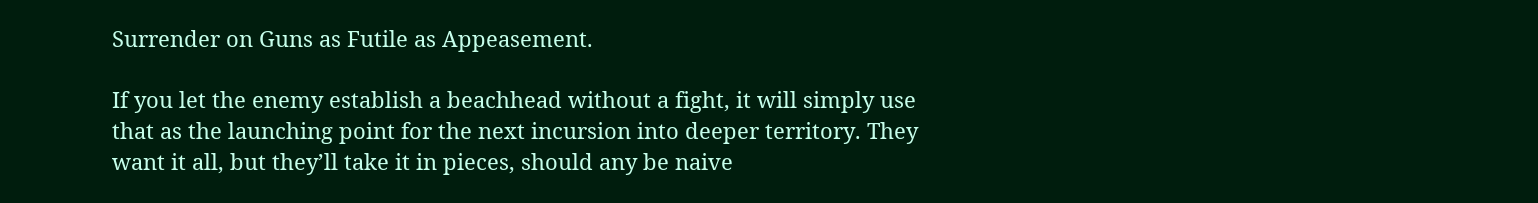Surrender on Guns as Futile as Appeasement.

If you let the enemy establish a beachhead without a fight, it will simply use that as the launching point for the next incursion into deeper territory. They want it all, but they’ll take it in pieces, should any be naive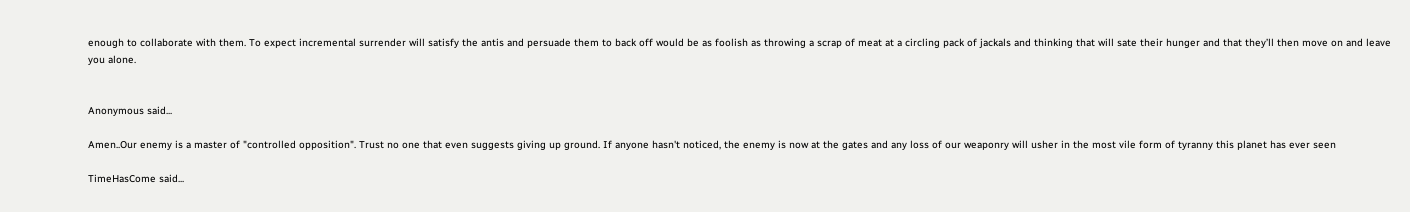enough to collaborate with them. To expect incremental surrender will satisfy the antis and persuade them to back off would be as foolish as throwing a scrap of meat at a circling pack of jackals and thinking that will sate their hunger and that they’ll then move on and leave you alone.


Anonymous said...

Amen..Our enemy is a master of "controlled opposition". Trust no one that even suggests giving up ground. If anyone hasn't noticed, the enemy is now at the gates and any loss of our weaponry will usher in the most vile form of tyranny this planet has ever seen

TimeHasCome said...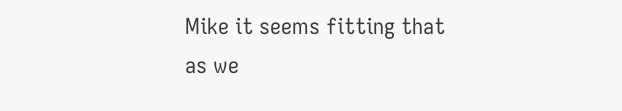Mike it seems fitting that as we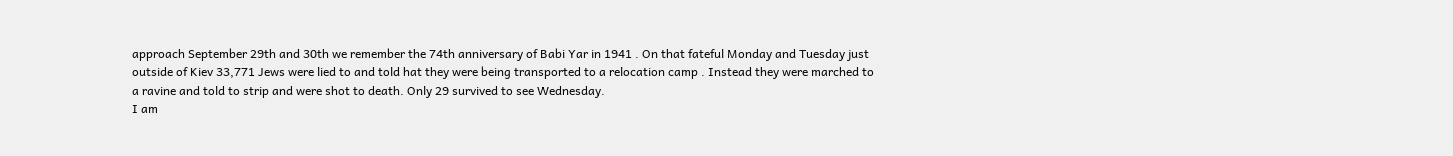approach September 29th and 30th we remember the 74th anniversary of Babi Yar in 1941 . On that fateful Monday and Tuesday just outside of Kiev 33,771 Jews were lied to and told hat they were being transported to a relocation camp . Instead they were marched to a ravine and told to strip and were shot to death. Only 29 survived to see Wednesday.
I am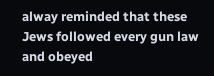alway reminded that these Jews followed every gun law and obeyed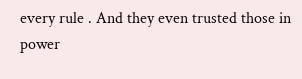every rule . And they even trusted those in power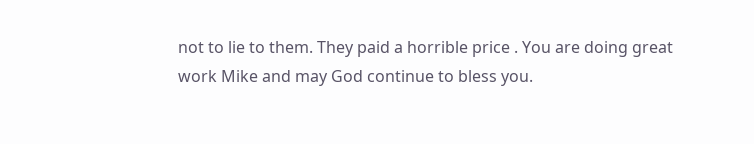not to lie to them. They paid a horrible price . You are doing great work Mike and may God continue to bless you.